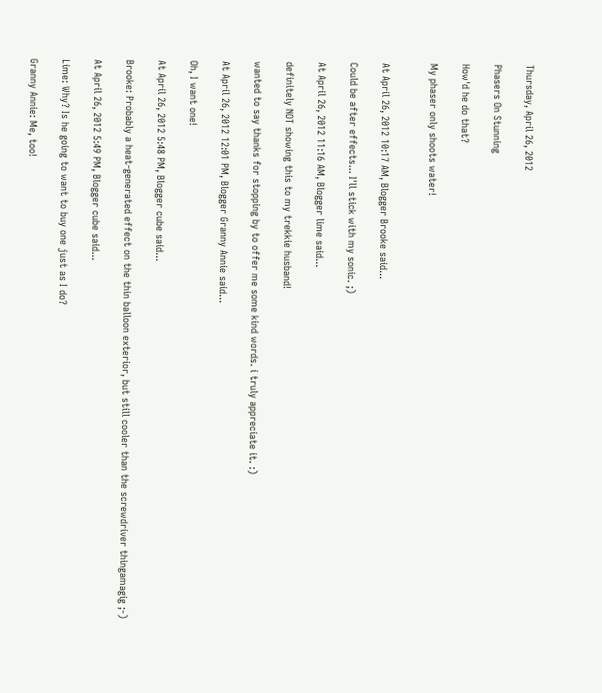Thursday, April 26, 2012

Phasers On Stunning

How'd he do that?

My phaser only shoots water!


At April 26, 2012 10:17 AM, Blogger Brooke said...

Could be after effects... I'll stick with my sonic. ;)

At April 26, 2012 11:16 AM, Blogger lime said...

definitely NOT showing this to my trekkie husband!

wanted to say thanks for stopping by to offer me some kind words. i truly appreciate it. :)

At April 26, 2012 12:01 PM, Blogger Granny Annie said...

Oh, I want one!

At April 26, 2012 5:48 PM, Blogger cube said...

Brooke: Probably a heat-generated effect on the thin balloon exterior, but still cooler than the screwdriver thingamagig ;-)

At April 26, 2012 5:49 PM, Blogger cube said...

Lime: Why? Is he going to want to buy one just as I do?

Granny Annie: Me, too!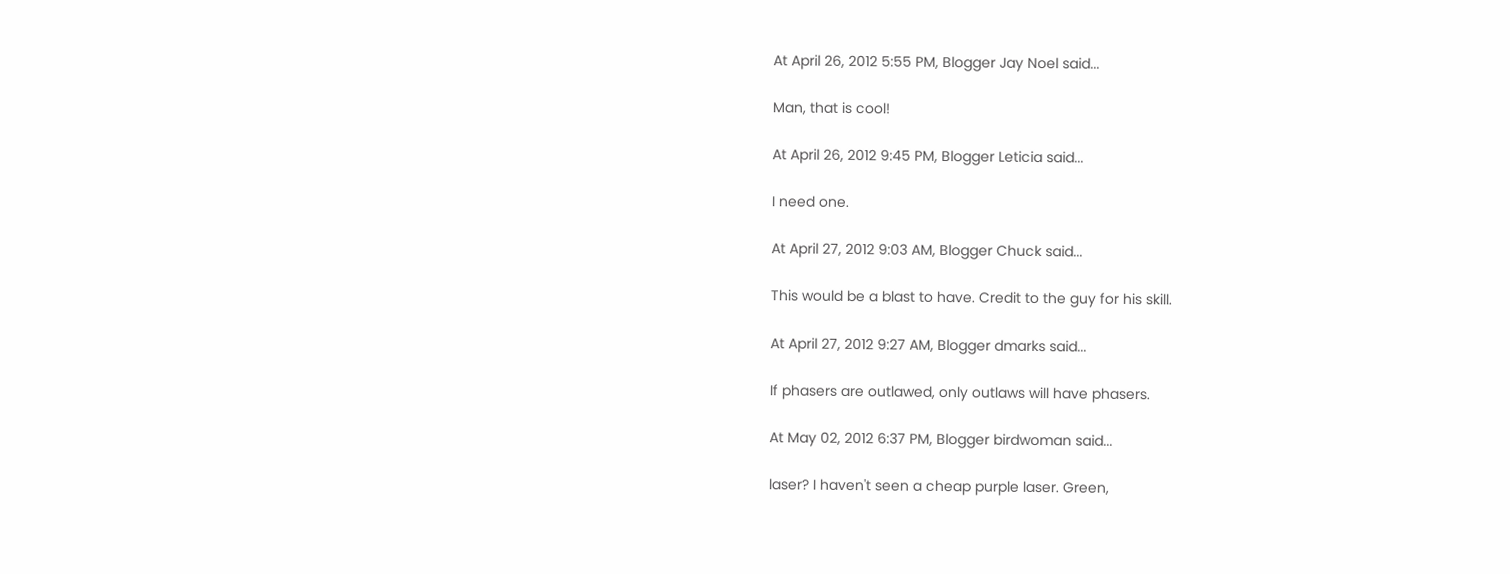At April 26, 2012 5:55 PM, Blogger Jay Noel said...

Man, that is cool!

At April 26, 2012 9:45 PM, Blogger Leticia said...

I need one.

At April 27, 2012 9:03 AM, Blogger Chuck said...

This would be a blast to have. Credit to the guy for his skill.

At April 27, 2012 9:27 AM, Blogger dmarks said...

If phasers are outlawed, only outlaws will have phasers.

At May 02, 2012 6:37 PM, Blogger birdwoman said...

laser? I haven't seen a cheap purple laser. Green,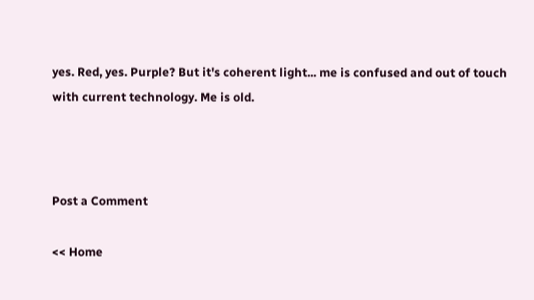yes. Red, yes. Purple? But it's coherent light... me is confused and out of touch with current technology. Me is old.



Post a Comment

<< Home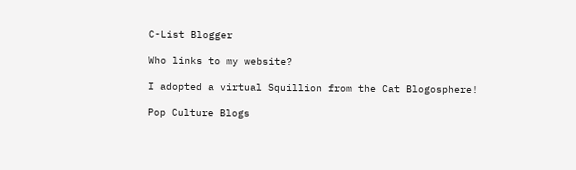C-List Blogger

Who links to my website?

I adopted a virtual Squillion from the Cat Blogosphere!

Pop Culture Blogs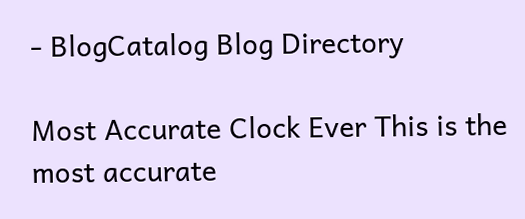- BlogCatalog Blog Directory

Most Accurate Clock Ever This is the most accurate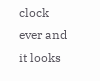clock ever and it looks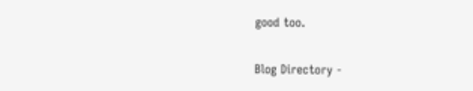good too.

Blog Directory -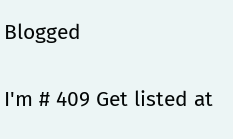Blogged

I'm # 409 Get listed at